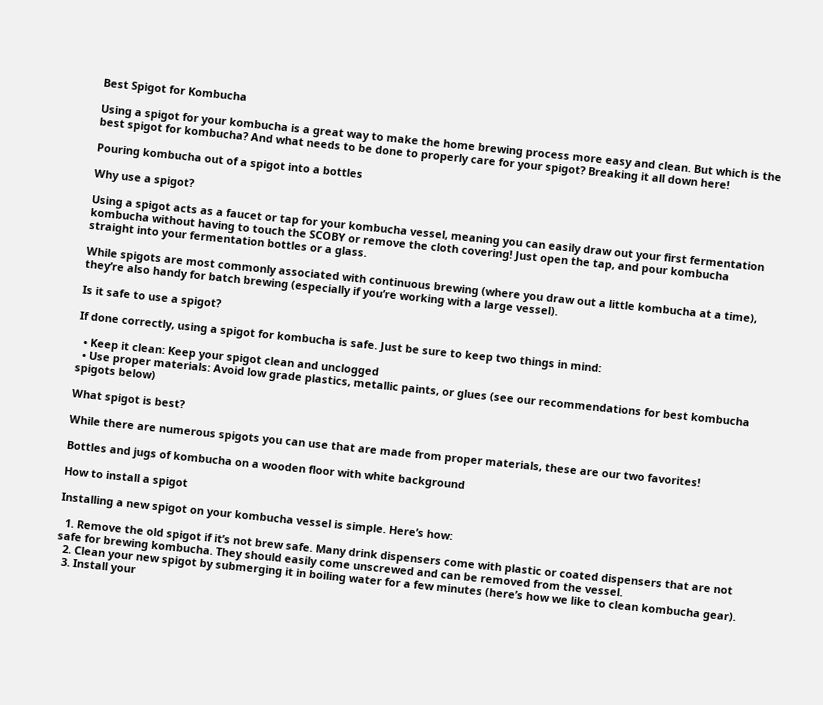Best Spigot for Kombucha

Using a spigot for your kombucha is a great way to make the home brewing process more easy and clean. But which is the best spigot for kombucha? And what needs to be done to properly care for your spigot? Breaking it all down here!

Pouring kombucha out of a spigot into a bottles

Why use a spigot?

Using a spigot acts as a faucet or tap for your kombucha vessel, meaning you can easily draw out your first fermentation kombucha without having to touch the SCOBY or remove the cloth covering! Just open the tap, and pour kombucha straight into your fermentation bottles or a glass.

While spigots are most commonly associated with continuous brewing (where you draw out a little kombucha at a time), they’re also handy for batch brewing (especially if you’re working with a large vessel).

Is it safe to use a spigot?

If done correctly, using a spigot for kombucha is safe. Just be sure to keep two things in mind:

  • Keep it clean: Keep your spigot clean and unclogged
  • Use proper materials: Avoid low grade plastics, metallic paints, or glues (see our recommendations for best kombucha spigots below)

What spigot is best?

While there are numerous spigots you can use that are made from proper materials, these are our two favorites!

Bottles and jugs of kombucha on a wooden floor with white background

How to install a spigot

Installing a new spigot on your kombucha vessel is simple. Here’s how:

  1. Remove the old spigot if it’s not brew safe. Many drink dispensers come with plastic or coated dispensers that are not safe for brewing kombucha. They should easily come unscrewed and can be removed from the vessel.
  2. Clean your new spigot by submerging it in boiling water for a few minutes (here’s how we like to clean kombucha gear).
  3. Install your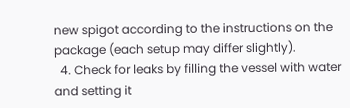new spigot according to the instructions on the package (each setup may differ slightly).
  4. Check for leaks by filling the vessel with water and setting it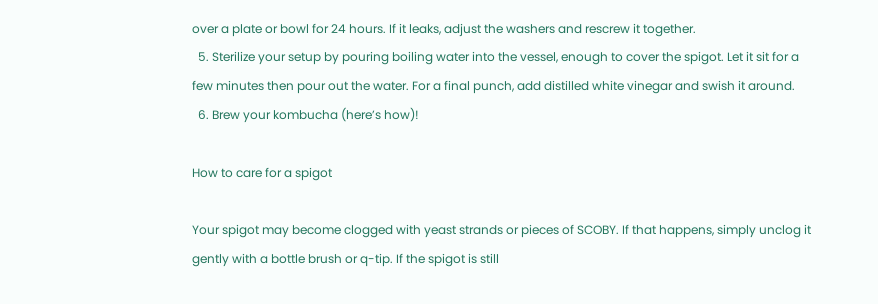over a plate or bowl for 24 hours. If it leaks, adjust the washers and rescrew it together.
  5. Sterilize your setup by pouring boiling water into the vessel, enough to cover the spigot. Let it sit for a few minutes then pour out the water. For a final punch, add distilled white vinegar and swish it around.
  6. Brew your kombucha (here’s how)!

How to care for a spigot

Your spigot may become clogged with yeast strands or pieces of SCOBY. If that happens, simply unclog it gently with a bottle brush or q-tip. If the spigot is still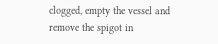clogged, empty the vessel and remove the spigot in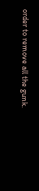order to remove all the gunk.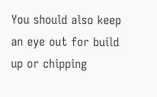You should also keep an eye out for build up or chipping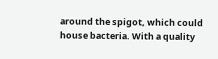around the spigot, which could house bacteria. With a quality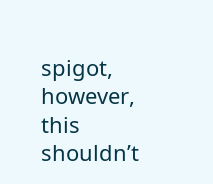spigot, however, this shouldn’t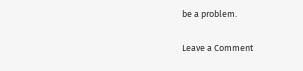be a problem.

Leave a Comment